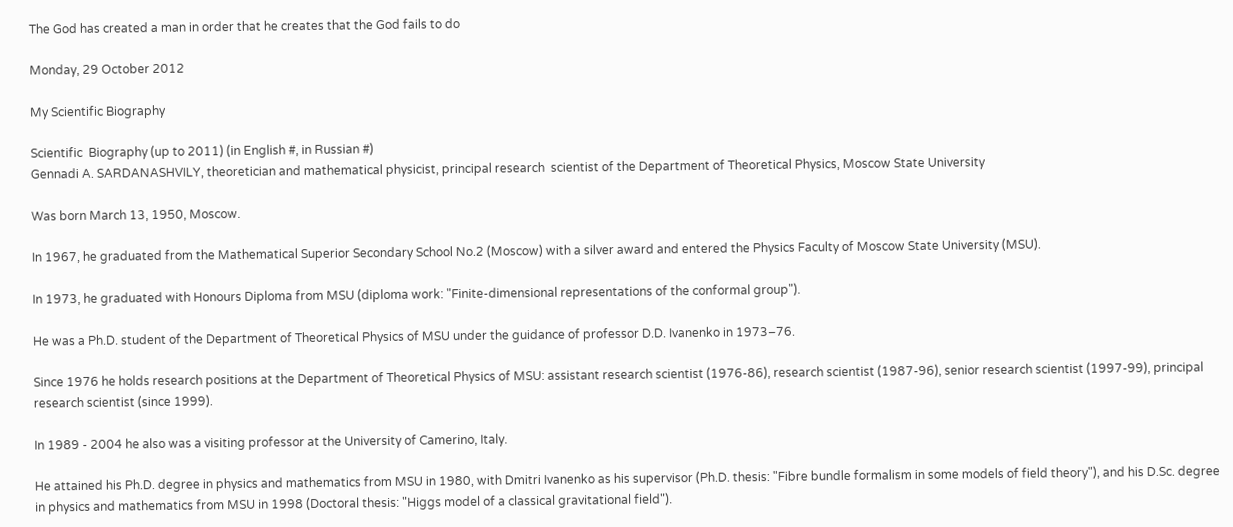The God has created a man in order that he creates that the God fails to do

Monday, 29 October 2012

My Scientific Biography

Scientific  Biography (up to 2011) (in English #, in Russian #)
Gennadi A. SARDANASHVILY, theoretician and mathematical physicist, principal research  scientist of the Department of Theoretical Physics, Moscow State University

Was born March 13, 1950, Moscow.

In 1967, he graduated from the Mathematical Superior Secondary School No.2 (Moscow) with a silver award and entered the Physics Faculty of Moscow State University (MSU).

In 1973, he graduated with Honours Diploma from MSU (diploma work: "Finite-dimensional representations of the conformal group").

He was a Ph.D. student of the Department of Theoretical Physics of MSU under the guidance of professor D.D. Ivanenko in 1973–76.

Since 1976 he holds research positions at the Department of Theoretical Physics of MSU: assistant research scientist (1976-86), research scientist (1987-96), senior research scientist (1997-99), principal research scientist (since 1999).

In 1989 - 2004 he also was a visiting professor at the University of Camerino, Italy.

He attained his Ph.D. degree in physics and mathematics from MSU in 1980, with Dmitri Ivanenko as his supervisor (Ph.D. thesis: "Fibre bundle formalism in some models of field theory"), and his D.Sc. degree in physics and mathematics from MSU in 1998 (Doctoral thesis: "Higgs model of a classical gravitational field").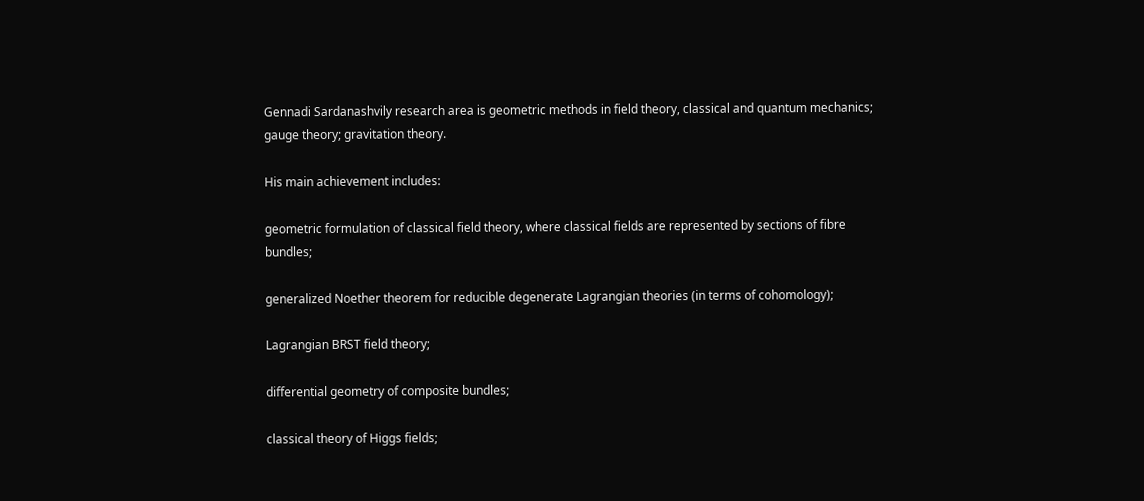Gennadi Sardanashvily research area is geometric methods in field theory, classical and quantum mechanics; gauge theory; gravitation theory.

His main achievement includes:

geometric formulation of classical field theory, where classical fields are represented by sections of fibre bundles;

generalized Noether theorem for reducible degenerate Lagrangian theories (in terms of cohomology);

Lagrangian BRST field theory;

differential geometry of composite bundles;

classical theory of Higgs fields;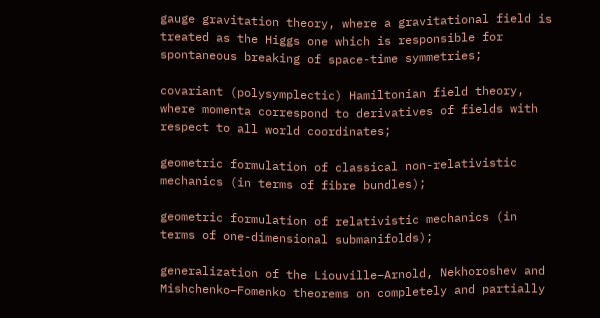gauge gravitation theory, where a gravitational field is treated as the Higgs one which is responsible for spontaneous breaking of space-time symmetries;

covariant (polysymplectic) Hamiltonian field theory, where momenta correspond to derivatives of fields with respect to all world coordinates;

geometric formulation of classical non-relativistic mechanics (in terms of fibre bundles);

geometric formulation of relativistic mechanics (in terms of one-dimensional submanifolds);

generalization of the Liouville–Arnold, Nekhoroshev and Mishchenko–Fomenko theorems on completely and partially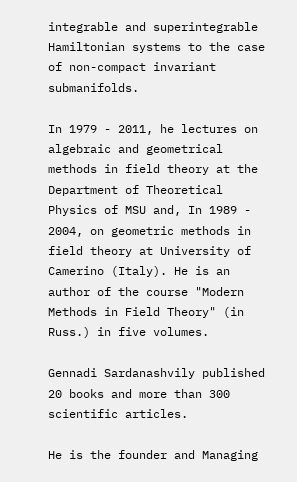integrable and superintegrable Hamiltonian systems to the case of non-compact invariant submanifolds.

In 1979 - 2011, he lectures on algebraic and geometrical methods in field theory at the Department of Theoretical Physics of MSU and, In 1989 - 2004, on geometric methods in field theory at University of Camerino (Italy). He is an author of the course "Modern Methods in Field Theory" (in Russ.) in five volumes.

Gennadi Sardanashvily published 20 books and more than 300 scientific articles.

He is the founder and Managing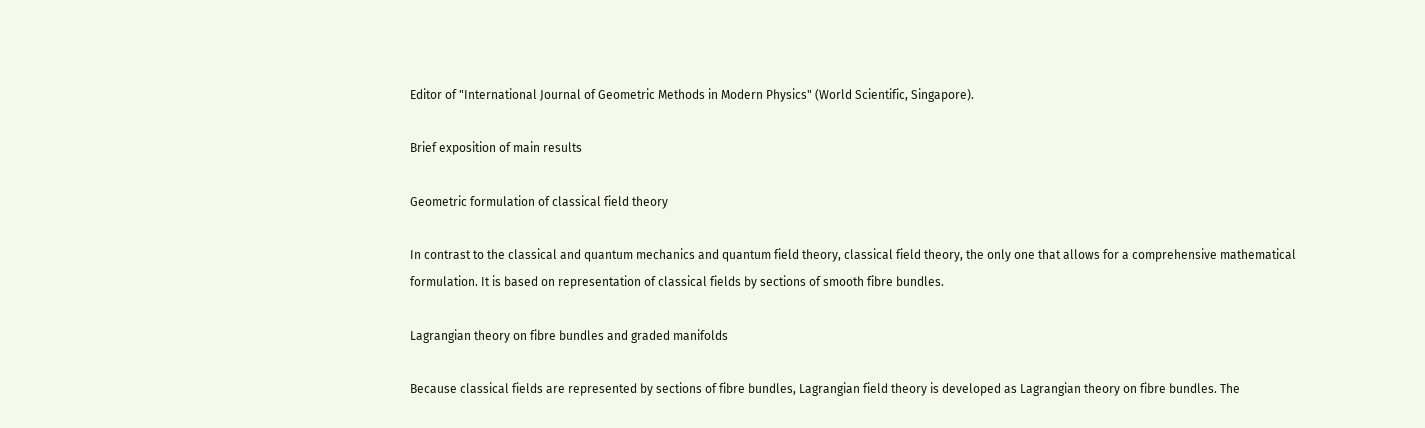Editor of "International Journal of Geometric Methods in Modern Physics" (World Scientific, Singapore).

Brief exposition of main results

Geometric formulation of classical field theory

In contrast to the classical and quantum mechanics and quantum field theory, classical field theory, the only one that allows for a comprehensive mathematical formulation. It is based on representation of classical fields by sections of smooth fibre bundles.

Lagrangian theory on fibre bundles and graded manifolds

Because classical fields are represented by sections of fibre bundles, Lagrangian field theory is developed as Lagrangian theory on fibre bundles. The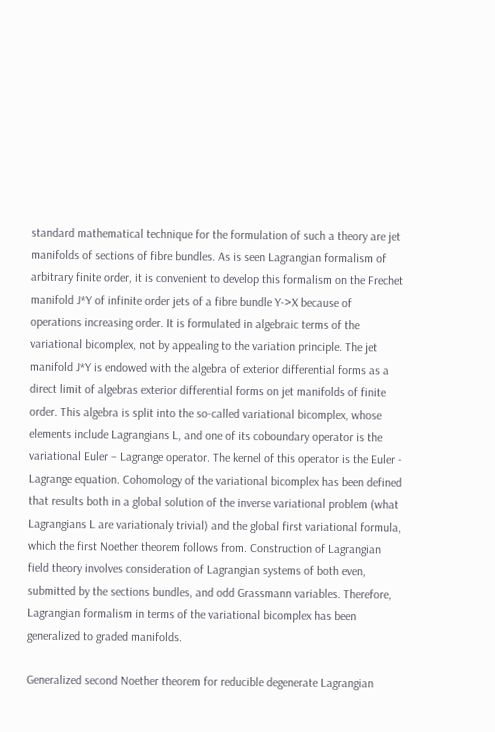standard mathematical technique for the formulation of such a theory are jet manifolds of sections of fibre bundles. As is seen Lagrangian formalism of arbitrary finite order, it is convenient to develop this formalism on the Frechet manifold J*Y of infinite order jets of a fibre bundle Y->X because of operations increasing order. It is formulated in algebraic terms of the variational bicomplex, not by appealing to the variation principle. The jet manifold J*Y is endowed with the algebra of exterior differential forms as a direct limit of algebras exterior differential forms on jet manifolds of finite order. This algebra is split into the so-called variational bicomplex, whose elements include Lagrangians L, and one of its coboundary operator is the variational Euler – Lagrange operator. The kernel of this operator is the Euler - Lagrange equation. Cohomology of the variational bicomplex has been defined that results both in a global solution of the inverse variational problem (what Lagrangians L are variationaly trivial) and the global first variational formula, which the first Noether theorem follows from. Construction of Lagrangian field theory involves consideration of Lagrangian systems of both even, submitted by the sections bundles, and odd Grassmann variables. Therefore, Lagrangian formalism in terms of the variational bicomplex has been generalized to graded manifolds.

Generalized second Noether theorem for reducible degenerate Lagrangian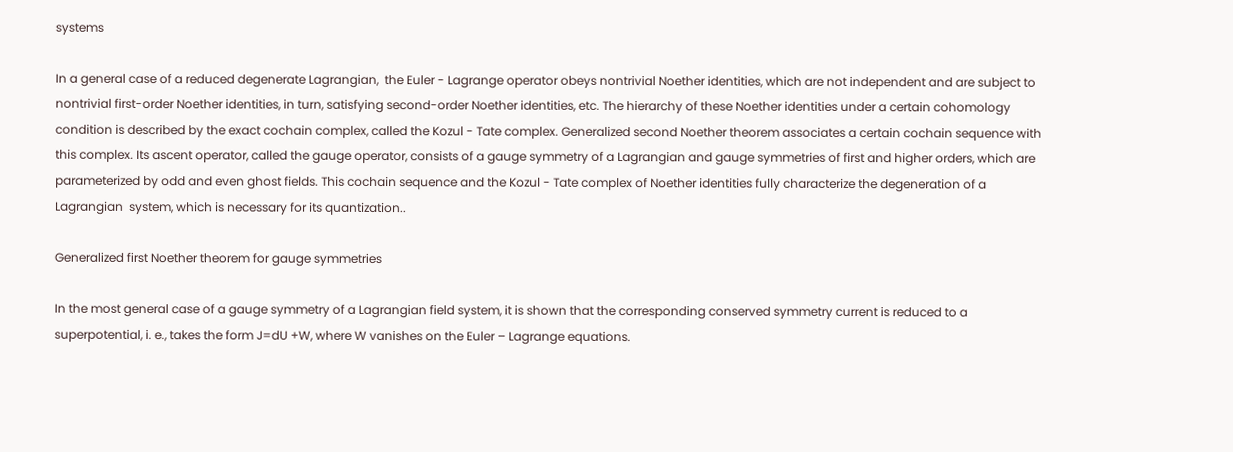systems

In a general case of a reduced degenerate Lagrangian,  the Euler - Lagrange operator obeys nontrivial Noether identities, which are not independent and are subject to nontrivial first-order Noether identities, in turn, satisfying second-order Noether identities, etc. The hierarchy of these Noether identities under a certain cohomology condition is described by the exact cochain complex, called the Kozul - Tate complex. Generalized second Noether theorem associates a certain cochain sequence with this complex. Its ascent operator, called the gauge operator, consists of a gauge symmetry of a Lagrangian and gauge symmetries of first and higher orders, which are parameterized by odd and even ghost fields. This cochain sequence and the Kozul - Tate complex of Noether identities fully characterize the degeneration of a Lagrangian  system, which is necessary for its quantization..

Generalized first Noether theorem for gauge symmetries

In the most general case of a gauge symmetry of a Lagrangian field system, it is shown that the corresponding conserved symmetry current is reduced to a superpotential, i. e., takes the form J=dU +W, where W vanishes on the Euler – Lagrange equations.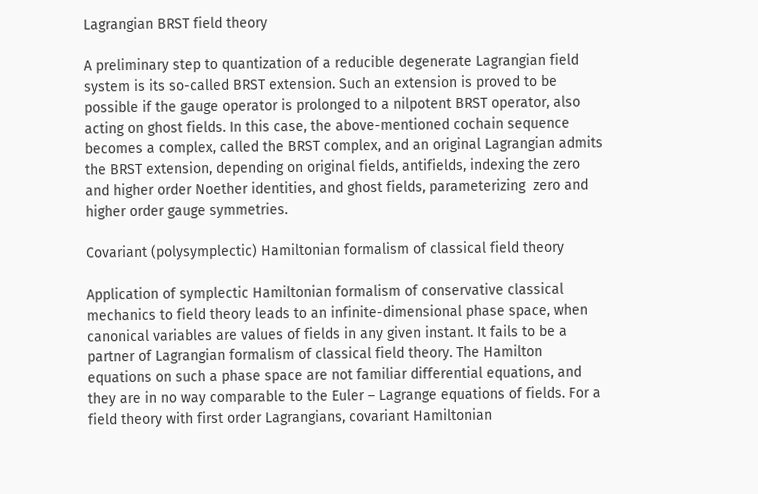Lagrangian BRST field theory

A preliminary step to quantization of a reducible degenerate Lagrangian field system is its so-called BRST extension. Such an extension is proved to be possible if the gauge operator is prolonged to a nilpotent BRST operator, also acting on ghost fields. In this case, the above-mentioned cochain sequence becomes a complex, called the BRST complex, and an original Lagrangian admits the BRST extension, depending on original fields, antifields, indexing the zero and higher order Noether identities, and ghost fields, parameterizing  zero and higher order gauge symmetries.

Covariant (polysymplectic) Hamiltonian formalism of classical field theory

Application of symplectic Hamiltonian formalism of conservative classical mechanics to field theory leads to an infinite-dimensional phase space, when canonical variables are values of fields in any given instant. It fails to be a partner of Lagrangian formalism of classical field theory. The Hamilton equations on such a phase space are not familiar differential equations, and they are in no way comparable to the Euler – Lagrange equations of fields. For a field theory with first order Lagrangians, covariant Hamiltonian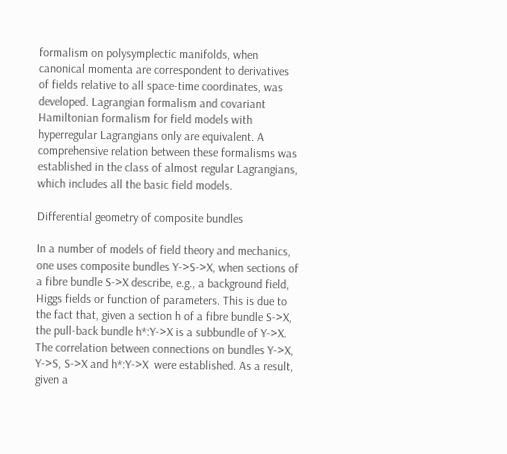formalism on polysymplectic manifolds, when canonical momenta are correspondent to derivatives of fields relative to all space-time coordinates, was developed. Lagrangian formalism and covariant Hamiltonian formalism for field models with hyperregular Lagrangians only are equivalent. A comprehensive relation between these formalisms was established in the class of almost regular Lagrangians, which includes all the basic field models.

Differential geometry of composite bundles

In a number of models of field theory and mechanics, one uses composite bundles Y->S->X, when sections of a fibre bundle S->X describe, e.g., a background field, Higgs fields or function of parameters. This is due to the fact that, given a section h of a fibre bundle S->X, the pull-back bundle h*:Y->X is a subbundle of Y->X. The correlation between connections on bundles Y->X, Y->S, S->X and h*:Y->X  were established. As a result, given a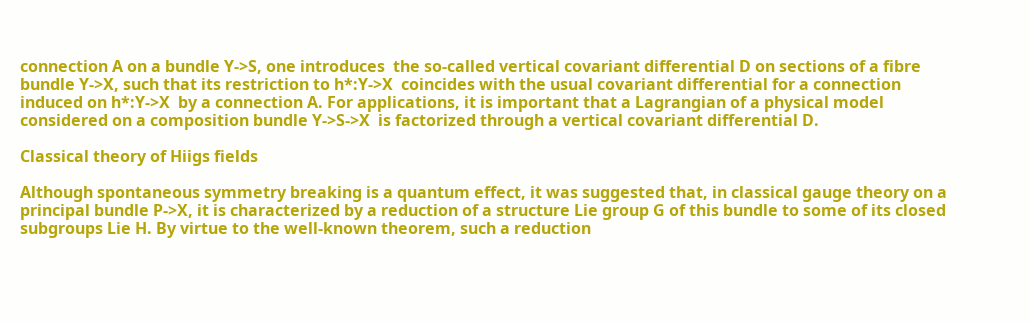connection A on a bundle Y->S, one introduces  the so-called vertical covariant differential D on sections of a fibre bundle Y->X, such that its restriction to h*:Y->X  coincides with the usual covariant differential for a connection induced on h*:Y->X  by a connection A. For applications, it is important that a Lagrangian of a physical model considered on a composition bundle Y->S->X  is factorized through a vertical covariant differential D.

Classical theory of Hiigs fields

Although spontaneous symmetry breaking is a quantum effect, it was suggested that, in classical gauge theory on a principal bundle P->X, it is characterized by a reduction of a structure Lie group G of this bundle to some of its closed subgroups Lie H. By virtue to the well-known theorem, such a reduction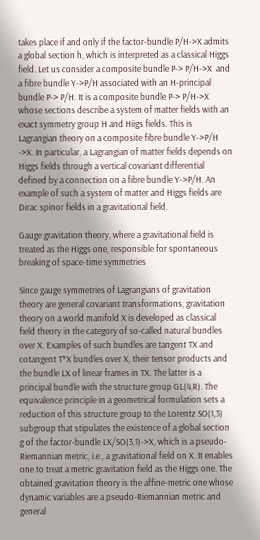takes place if and only if the factor-bundle P/H->X admits a global section h, which is interpreted as a classical Higgs field. Let us consider a composite bundle P-> P/H->X  and a fibre bundle Y->P/H associated with an H-principal bundle P-> P/H. It is a composite bundle P-> P/H->X  whose sections describe a system of matter fields with an exact symmetry group H and Hiigs fields. This is Lagrangian theory on a composite fibre bundle Y->P/H ->X. In particular, a Lagrangian of matter fields depends on  Higgs fields through a vertical covariant differential defined by a connection on a fibre bundle Y->P/H. An example of such a system of matter and Higgs fields are Dirac spinor fields in a gravitational field.

Gauge gravitation theory, where a gravitational field is treated as the Higgs one, responsible for spontaneous breaking of space-time symmetries

Since gauge symmetries of Lagrangians of gravitation theory are general covariant transformations, gravitation theory on a world manifold X is developed as classical field theory in the category of so-called natural bundles over X. Examples of such bundles are tangent TX and cotangent T*X bundles over X, their tensor products and the bundle LX of linear frames in TX. The latter is a principal bundle with the structure group GL(4,R). The equivalence principle in a geometrical formulation sets a reduction of this structure group to the Lorentz SO(1,3) subgroup that stipulates the existence of a global section g of the factor-bundle LX/SO(3,1)->X, which is a pseudo-Riemannian metric, i.e., a gravitational field on X. It enables one to treat a metric gravitation field as the Higgs one. The obtained gravitation theory is the affine-metric one whose dynamic variables are a pseudo-Riemannian metric and general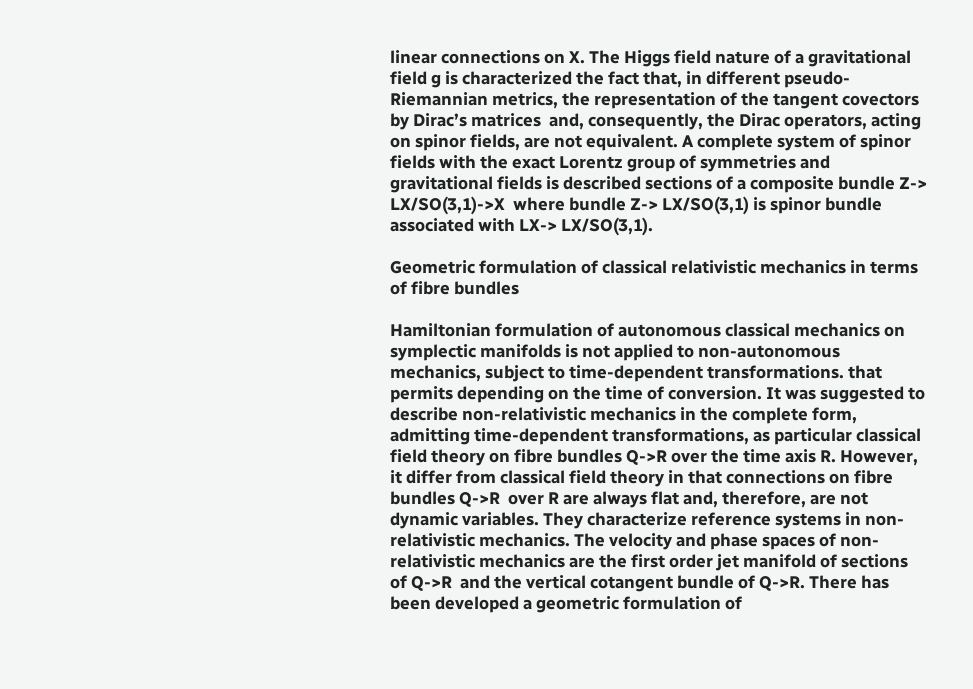linear connections on X. The Higgs field nature of a gravitational field g is characterized the fact that, in different pseudo-Riemannian metrics, the representation of the tangent covectors by Dirac’s matrices  and, consequently, the Dirac operators, acting on spinor fields, are not equivalent. A complete system of spinor fields with the exact Lorentz group of symmetries and gravitational fields is described sections of a composite bundle Z-> LX/SO(3,1)->X  where bundle Z-> LX/SO(3,1) is spinor bundle associated with LX-> LX/SO(3,1).

Geometric formulation of classical relativistic mechanics in terms of fibre bundles

Hamiltonian formulation of autonomous classical mechanics on symplectic manifolds is not applied to non-autonomous mechanics, subject to time-dependent transformations. that permits depending on the time of conversion. It was suggested to describe non-relativistic mechanics in the complete form, admitting time-dependent transformations, as particular classical field theory on fibre bundles Q->R over the time axis R. However, it differ from classical field theory in that connections on fibre bundles Q->R  over R are always flat and, therefore, are not dynamic variables. They characterize reference systems in non-relativistic mechanics. The velocity and phase spaces of non-relativistic mechanics are the first order jet manifold of sections of Q->R  and the vertical cotangent bundle of Q->R. There has been developed a geometric formulation of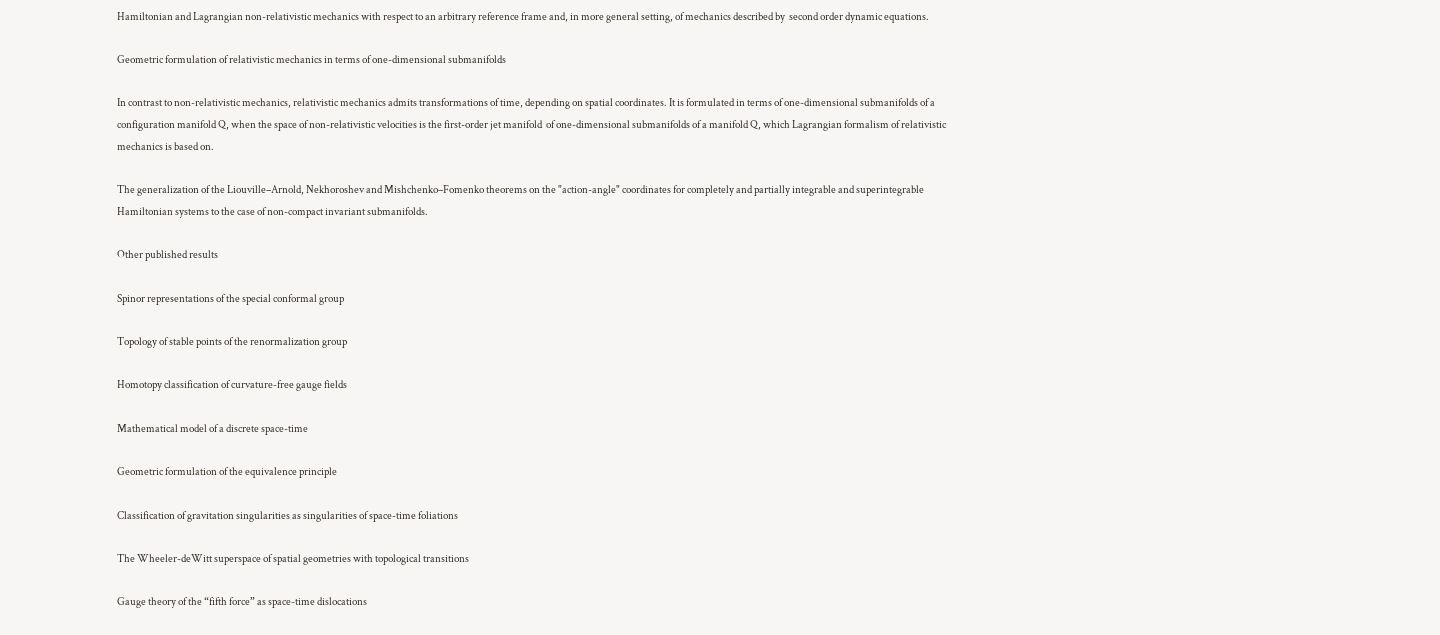Hamiltonian and Lagrangian non-relativistic mechanics with respect to an arbitrary reference frame and, in more general setting, of mechanics described by  second order dynamic equations.

Geometric formulation of relativistic mechanics in terms of one-dimensional submanifolds

In contrast to non-relativistic mechanics, relativistic mechanics admits transformations of time, depending on spatial coordinates. It is formulated in terms of one-dimensional submanifolds of a configuration manifold Q, when the space of non-relativistic velocities is the first-order jet manifold  of one-dimensional submanifolds of a manifold Q, which Lagrangian formalism of relativistic mechanics is based on.

The generalization of the Liouville–Arnold, Nekhoroshev and Mishchenko–Fomenko theorems on the "action-angle" coordinates for completely and partially integrable and superintegrable Hamiltonian systems to the case of non-compact invariant submanifolds.

Other published results

Spinor representations of the special conformal group

Topology of stable points of the renormalization group

Homotopy classification of curvature-free gauge fields

Mathematical model of a discrete space-time

Geometric formulation of the equivalence principle

Classification of gravitation singularities as singularities of space-time foliations

The Wheeler-deWitt superspace of spatial geometries with topological transitions

Gauge theory of the “fifth force” as space-time dislocations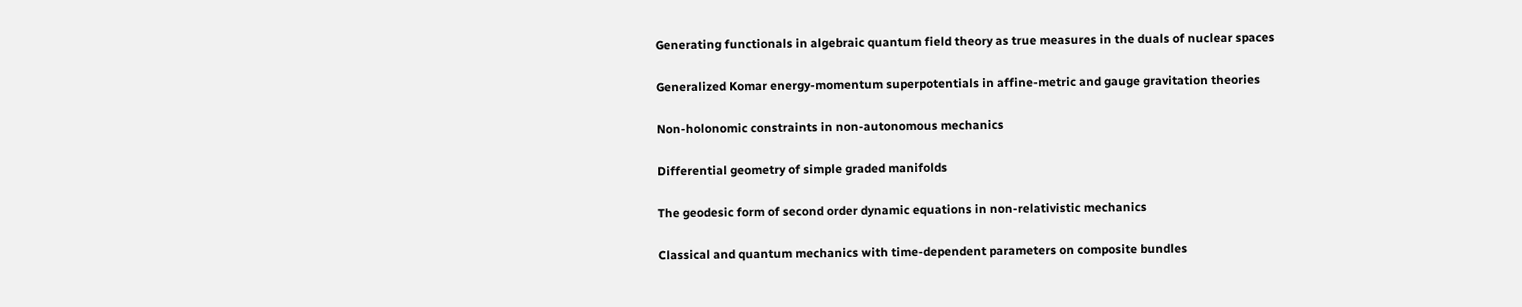Generating functionals in algebraic quantum field theory as true measures in the duals of nuclear spaces

Generalized Komar energy-momentum superpotentials in affine-metric and gauge gravitation theories

Non-holonomic constraints in non-autonomous mechanics

Differential geometry of simple graded manifolds

The geodesic form of second order dynamic equations in non-relativistic mechanics

Classical and quantum mechanics with time-dependent parameters on composite bundles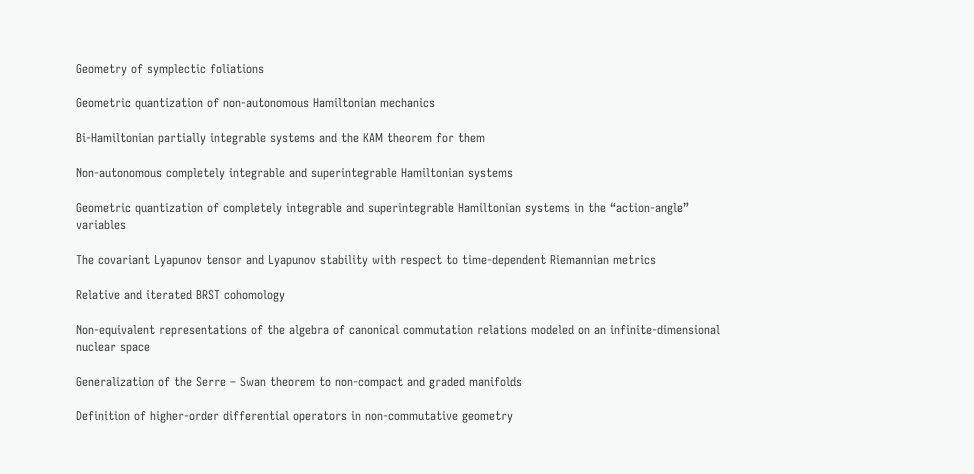Geometry of symplectic foliations

Geometric quantization of non-autonomous Hamiltonian mechanics

Bi-Hamiltonian partially integrable systems and the KAM theorem for them

Non-autonomous completely integrable and superintegrable Hamiltonian systems

Geometric quantization of completely integrable and superintegrable Hamiltonian systems in the “action-angle” variables

The covariant Lyapunov tensor and Lyapunov stability with respect to time-dependent Riemannian metrics

Relative and iterated BRST cohomology

Non-equivalent representations of the algebra of canonical commutation relations modeled on an infinite-dimensional nuclear space

Generalization of the Serre – Swan theorem to non-compact and graded manifolds

Definition of higher-order differential operators in non-commutative geometry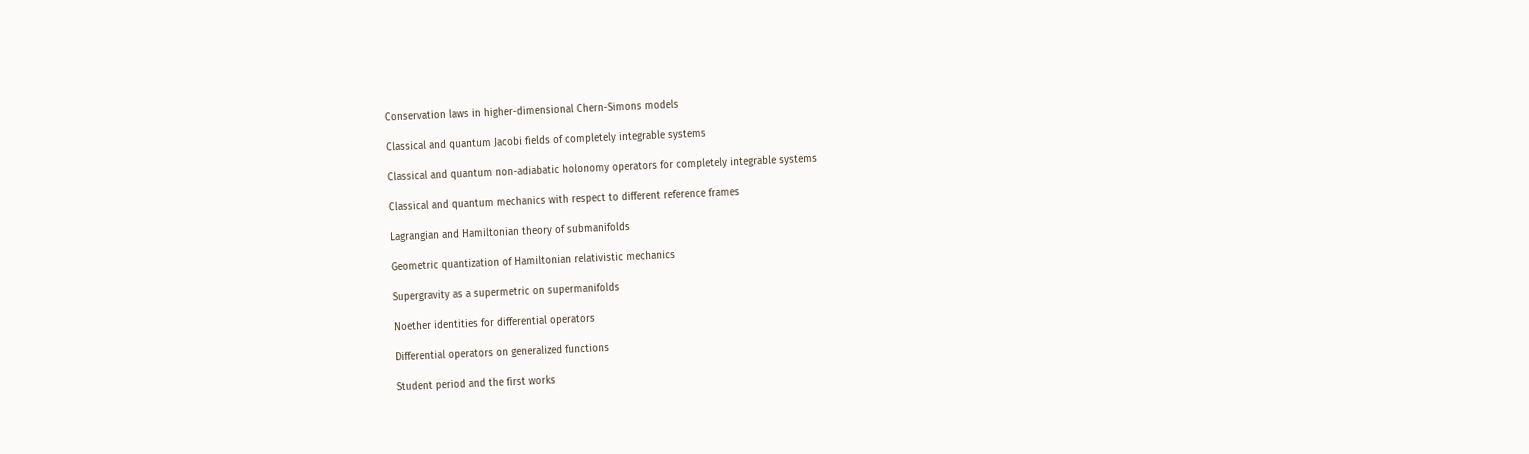Conservation laws in higher-dimensional Chern-Simons models

Classical and quantum Jacobi fields of completely integrable systems

Classical and quantum non-adiabatic holonomy operators for completely integrable systems

Classical and quantum mechanics with respect to different reference frames

Lagrangian and Hamiltonian theory of submanifolds

Geometric quantization of Hamiltonian relativistic mechanics

Supergravity as a supermetric on supermanifolds

Noether identities for differential operators

Differential operators on generalized functions

Student period and the first works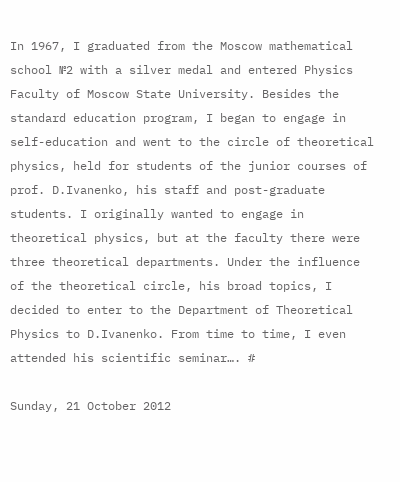In 1967, I graduated from the Moscow mathematical school №2 with a silver medal and entered Physics Faculty of Moscow State University. Besides the standard education program, I began to engage in self-education and went to the circle of theoretical physics, held for students of the junior courses of prof. D.Ivanenko, his staff and post-graduate students. I originally wanted to engage in theoretical physics, but at the faculty there were three theoretical departments. Under the influence of the theoretical circle, his broad topics, I decided to enter to the Department of Theoretical Physics to D.Ivanenko. From time to time, I even attended his scientific seminar…. #

Sunday, 21 October 2012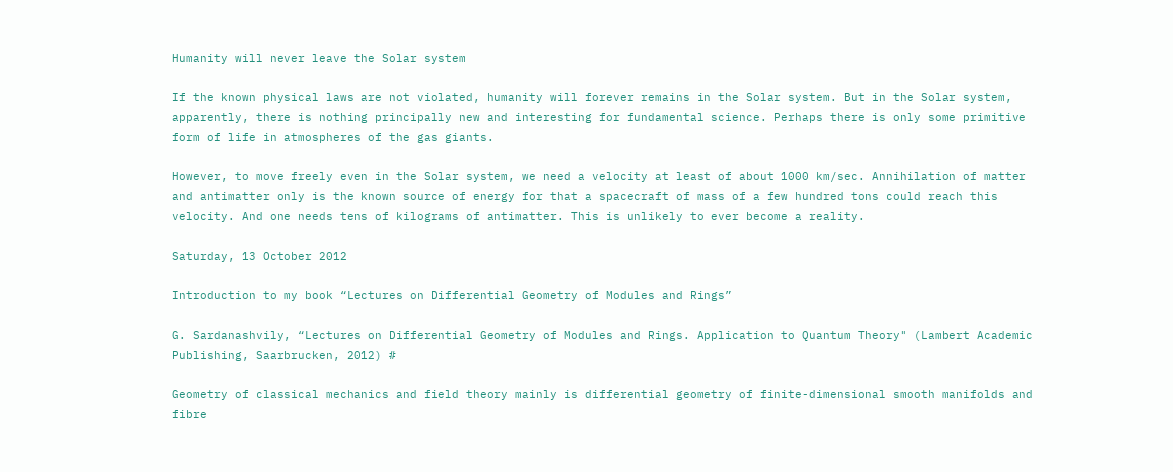Humanity will never leave the Solar system

If the known physical laws are not violated, humanity will forever remains in the Solar system. But in the Solar system, apparently, there is nothing principally new and interesting for fundamental science. Perhaps there is only some primitive form of life in atmospheres of the gas giants.

However, to move freely even in the Solar system, we need a velocity at least of about 1000 km/sec. Annihilation of matter and antimatter only is the known source of energy for that a spacecraft of mass of a few hundred tons could reach this velocity. And one needs tens of kilograms of antimatter. This is unlikely to ever become a reality.

Saturday, 13 October 2012

Introduction to my book “Lectures on Differential Geometry of Modules and Rings”

G. Sardanashvily, “Lectures on Differential Geometry of Modules and Rings. Application to Quantum Theory" (Lambert Academic Publishing, Saarbrucken, 2012) #

Geometry of classical mechanics and field theory mainly is differential geometry of finite-dimensional smooth manifolds and fibre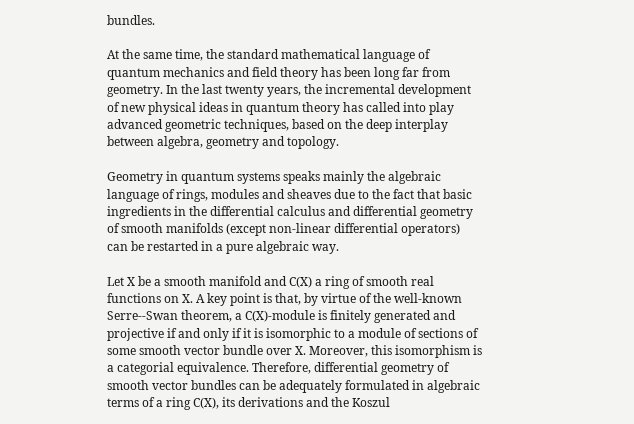bundles.

At the same time, the standard mathematical language of quantum mechanics and field theory has been long far from geometry. In the last twenty years, the incremental development of new physical ideas in quantum theory has called into play advanced geometric techniques, based on the deep interplay between algebra, geometry and topology.

Geometry in quantum systems speaks mainly the algebraic language of rings, modules and sheaves due to the fact that basic ingredients in the differential calculus and differential geometry of smooth manifolds (except non-linear differential operators) can be restarted in a pure algebraic way.

Let X be a smooth manifold and C(X) a ring of smooth real functions on X. A key point is that, by virtue of the well-known Serre--Swan theorem, a C(X)-module is finitely generated and projective if and only if it is isomorphic to a module of sections of some smooth vector bundle over X. Moreover, this isomorphism is a categorial equivalence. Therefore, differential geometry of smooth vector bundles can be adequately formulated in algebraic terms of a ring C(X), its derivations and the Koszul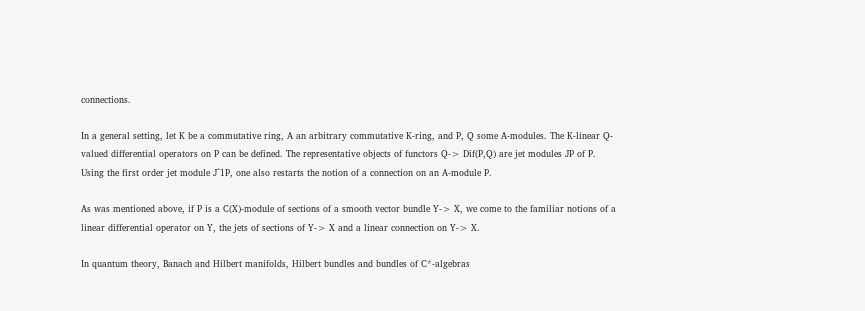connections.

In a general setting, let K be a commutative ring, A an arbitrary commutative K-ring, and P, Q some A-modules. The K-linear Q-valued differential operators on P can be defined. The representative objects of functors Q-> Dif(P,Q) are jet modules JP of P. Using the first order jet module J^1P, one also restarts the notion of a connection on an A-module P.

As was mentioned above, if P is a C(X)-module of sections of a smooth vector bundle Y-> X, we come to the familiar notions of a linear differential operator on Y, the jets of sections of Y-> X and a linear connection on Y-> X.

In quantum theory, Banach and Hilbert manifolds, Hilbert bundles and bundles of C*-algebras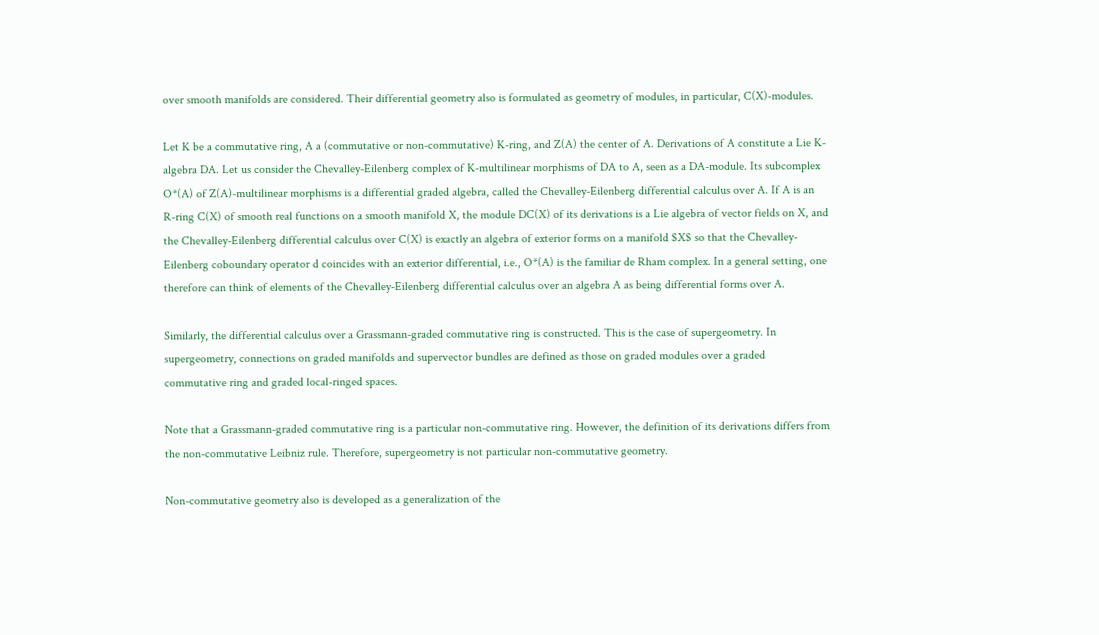over smooth manifolds are considered. Their differential geometry also is formulated as geometry of modules, in particular, C(X)-modules.

Let K be a commutative ring, A a (commutative or non-commutative) K-ring, and Z(A) the center of A. Derivations of A constitute a Lie K-algebra DA. Let us consider the Chevalley-Eilenberg complex of K-multilinear morphisms of DA to A, seen as a DA-module. Its subcomplex O*(A) of Z(A)-multilinear morphisms is a differential graded algebra, called the Chevalley-Eilenberg differential calculus over A. If A is an R-ring C(X) of smooth real functions on a smooth manifold X, the module DC(X) of its derivations is a Lie algebra of vector fields on X, and the Chevalley-Eilenberg differential calculus over C(X) is exactly an algebra of exterior forms on a manifold $X$ so that the Chevalley-Eilenberg coboundary operator d coincides with an exterior differential, i.e., O*(A) is the familiar de Rham complex. In a general setting, one therefore can think of elements of the Chevalley-Eilenberg differential calculus over an algebra A as being differential forms over A.

Similarly, the differential calculus over a Grassmann-graded commutative ring is constructed. This is the case of supergeometry. In supergeometry, connections on graded manifolds and supervector bundles are defined as those on graded modules over a graded commutative ring and graded local-ringed spaces.

Note that a Grassmann-graded commutative ring is a particular non-commutative ring. However, the definition of its derivations differs from the non-commutative Leibniz rule. Therefore, supergeometry is not particular non-commutative geometry.

Non-commutative geometry also is developed as a generalization of the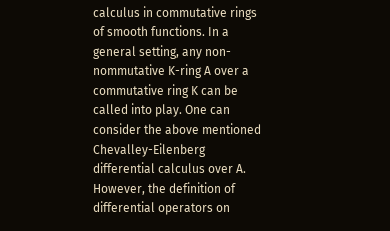calculus in commutative rings of smooth functions. In a general setting, any non-nommutative K-ring A over a commutative ring K can be called into play. One can consider the above mentioned Chevalley-Eilenberg differential calculus over A. However, the definition of differential operators on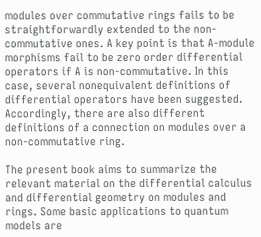modules over commutative rings fails to be straightforwardly extended to the non-commutative ones. A key point is that A-module morphisms fail to be zero order differential operators if A is non-commutative. In this case, several nonequivalent definitions of differential operators have been suggested. Accordingly, there are also different definitions of a connection on modules over a non-commutative ring.

The present book aims to summarize the relevant material on the differential calculus and differential geometry on modules and rings. Some basic applications to quantum models are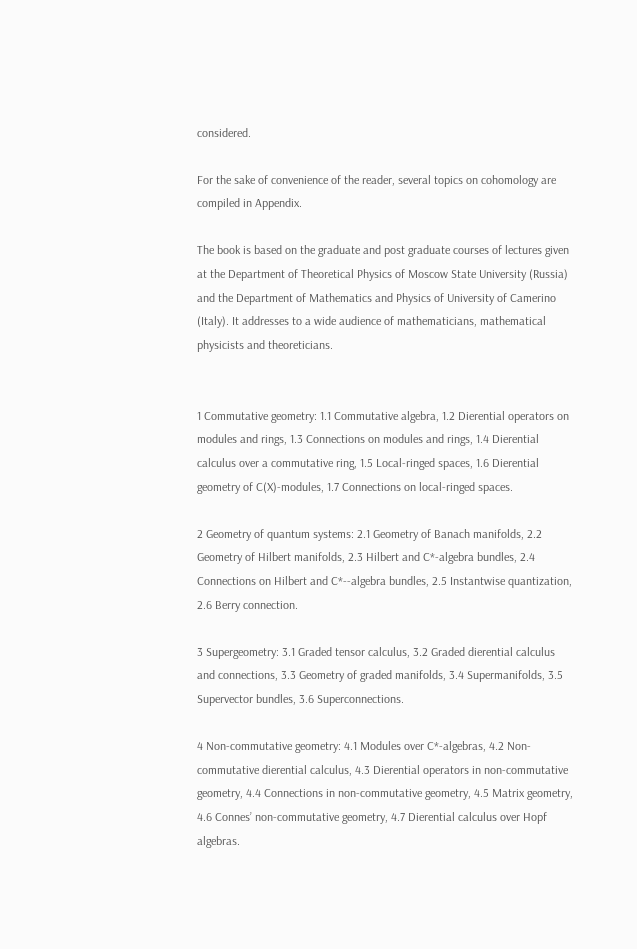considered.

For the sake of convenience of the reader, several topics on cohomology are compiled in Appendix.

The book is based on the graduate and post graduate courses of lectures given at the Department of Theoretical Physics of Moscow State University (Russia) and the Department of Mathematics and Physics of University of Camerino (Italy). It addresses to a wide audience of mathematicians, mathematical physicists and theoreticians.


1 Commutative geometry: 1.1 Commutative algebra, 1.2 Dierential operators on modules and rings, 1.3 Connections on modules and rings, 1.4 Dierential calculus over a commutative ring, 1.5 Local-ringed spaces, 1.6 Dierential geometry of C(X)-modules, 1.7 Connections on local-ringed spaces.

2 Geometry of quantum systems: 2.1 Geometry of Banach manifolds, 2.2 Geometry of Hilbert manifolds, 2.3 Hilbert and C*-algebra bundles, 2.4 Connections on Hilbert and C*--algebra bundles, 2.5 Instantwise quantization, 2.6 Berry connection.

3 Supergeometry: 3.1 Graded tensor calculus, 3.2 Graded dierential calculus and connections, 3.3 Geometry of graded manifolds, 3.4 Supermanifolds, 3.5 Supervector bundles, 3.6 Superconnections.

4 Non-commutative geometry: 4.1 Modules over C*-algebras, 4.2 Non-commutative dierential calculus, 4.3 Dierential operators in non-commutative geometry, 4.4 Connections in non-commutative geometry, 4.5 Matrix geometry, 4.6 Connes’ non-commutative geometry, 4.7 Dierential calculus over Hopf algebras.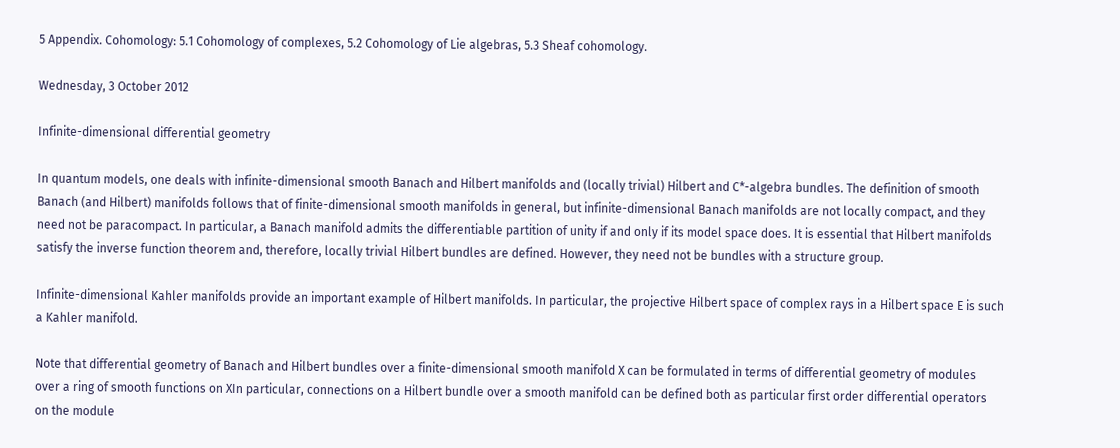5 Appendix. Cohomology: 5.1 Cohomology of complexes, 5.2 Cohomology of Lie algebras, 5.3 Sheaf cohomology.

Wednesday, 3 October 2012

Infinite-dimensional differential geometry

In quantum models, one deals with infinite-dimensional smooth Banach and Hilbert manifolds and (locally trivial) Hilbert and C*-algebra bundles. The definition of smooth Banach (and Hilbert) manifolds follows that of finite-dimensional smooth manifolds in general, but infinite-dimensional Banach manifolds are not locally compact, and they need not be paracompact. In particular, a Banach manifold admits the differentiable partition of unity if and only if its model space does. It is essential that Hilbert manifolds satisfy the inverse function theorem and, therefore, locally trivial Hilbert bundles are defined. However, they need not be bundles with a structure group.

Infinite-dimensional Kahler manifolds provide an important example of Hilbert manifolds. In particular, the projective Hilbert space of complex rays in a Hilbert space E is such a Kahler manifold.

Note that differential geometry of Banach and Hilbert bundles over a finite-dimensional smooth manifold X can be formulated in terms of differential geometry of modules over a ring of smooth functions on XIn particular, connections on a Hilbert bundle over a smooth manifold can be defined both as particular first order differential operators on the module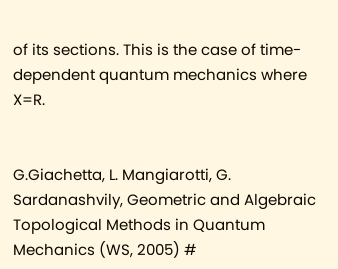of its sections. This is the case of time-dependent quantum mechanics where X=R.


G.Giachetta, L. Mangiarotti, G. Sardanashvily, Geometric and Algebraic Topological Methods in Quantum Mechanics (WS, 2005) #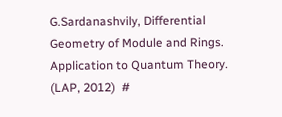G.Sardanashvily, Differential Geometry of Module and Rings. Application to Quantum Theory. (LAP, 2012)  #